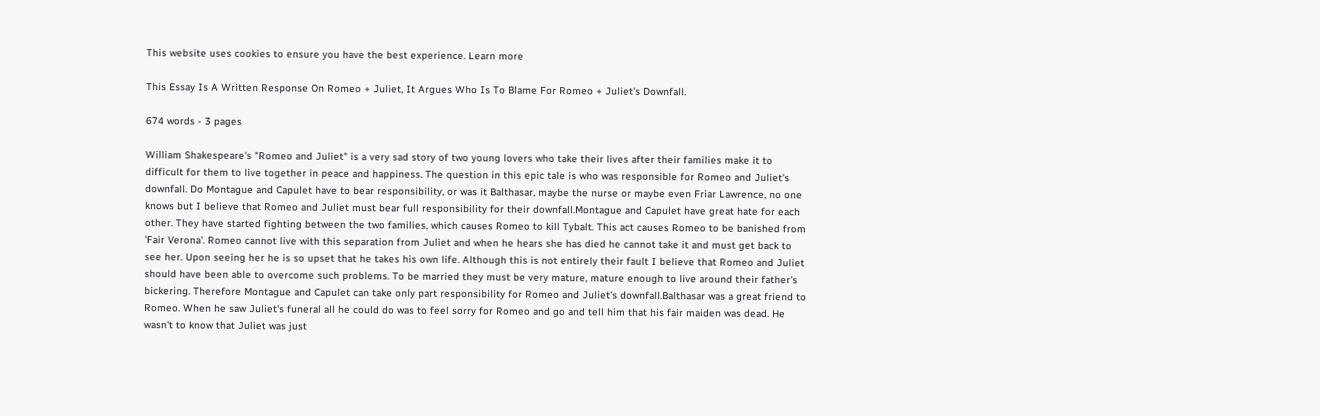This website uses cookies to ensure you have the best experience. Learn more

This Essay Is A Written Response On Romeo + Juliet, It Argues Who Is To Blame For Romeo + Juliet's Downfall.

674 words - 3 pages

William Shakespeare's "Romeo and Juliet" is a very sad story of two young lovers who take their lives after their families make it to difficult for them to live together in peace and happiness. The question in this epic tale is who was responsible for Romeo and Juliet's downfall. Do Montague and Capulet have to bear responsibility, or was it Balthasar, maybe the nurse or maybe even Friar Lawrence, no one knows but I believe that Romeo and Juliet must bear full responsibility for their downfall.Montague and Capulet have great hate for each other. They have started fighting between the two families, which causes Romeo to kill Tybalt. This act causes Romeo to be banished from 'Fair Verona'. Romeo cannot live with this separation from Juliet and when he hears she has died he cannot take it and must get back to see her. Upon seeing her he is so upset that he takes his own life. Although this is not entirely their fault I believe that Romeo and Juliet should have been able to overcome such problems. To be married they must be very mature, mature enough to live around their father's bickering. Therefore Montague and Capulet can take only part responsibility for Romeo and Juliet's downfall.Balthasar was a great friend to Romeo. When he saw Juliet's funeral all he could do was to feel sorry for Romeo and go and tell him that his fair maiden was dead. He wasn't to know that Juliet was just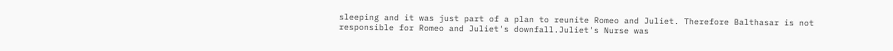sleeping and it was just part of a plan to reunite Romeo and Juliet. Therefore Balthasar is not responsible for Romeo and Juliet's downfall.Juliet's Nurse was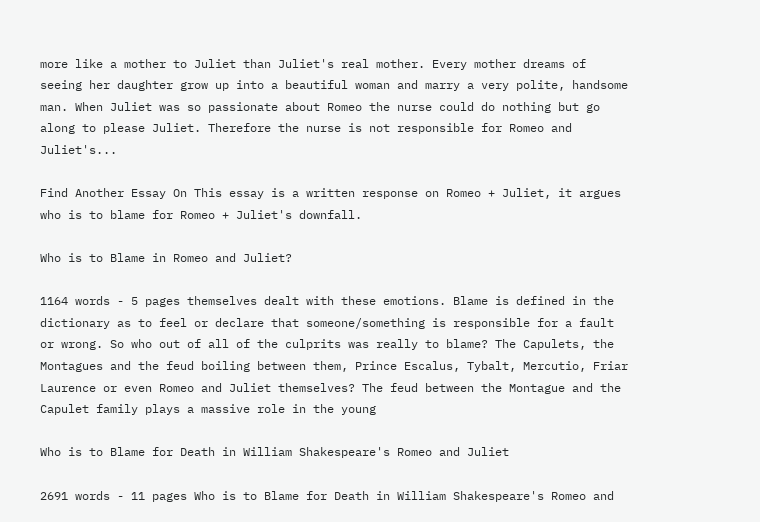more like a mother to Juliet than Juliet's real mother. Every mother dreams of seeing her daughter grow up into a beautiful woman and marry a very polite, handsome man. When Juliet was so passionate about Romeo the nurse could do nothing but go along to please Juliet. Therefore the nurse is not responsible for Romeo and Juliet's...

Find Another Essay On This essay is a written response on Romeo + Juliet, it argues who is to blame for Romeo + Juliet's downfall.

Who is to Blame in Romeo and Juliet?

1164 words - 5 pages themselves dealt with these emotions. Blame is defined in the dictionary as to feel or declare that someone/something is responsible for a fault or wrong. So who out of all of the culprits was really to blame? The Capulets, the Montagues and the feud boiling between them, Prince Escalus, Tybalt, Mercutio, Friar Laurence or even Romeo and Juliet themselves? The feud between the Montague and the Capulet family plays a massive role in the young

Who is to Blame for Death in William Shakespeare's Romeo and Juliet

2691 words - 11 pages Who is to Blame for Death in William Shakespeare's Romeo and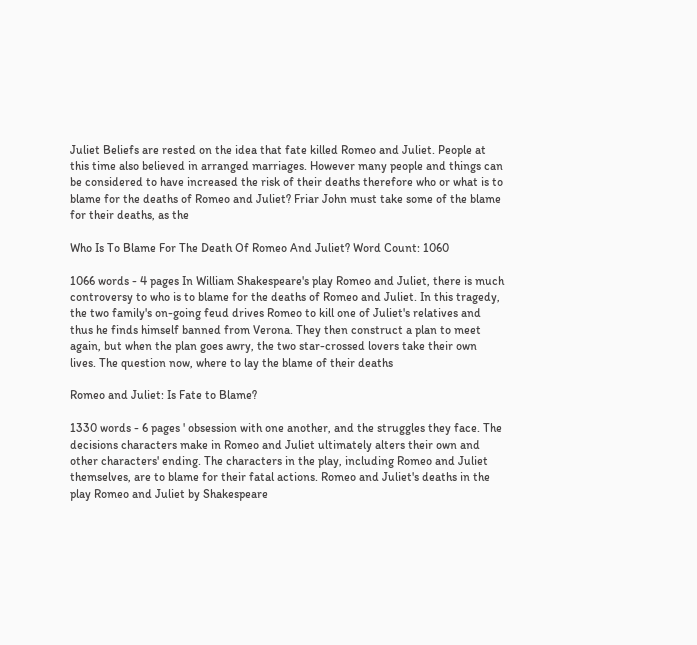Juliet Beliefs are rested on the idea that fate killed Romeo and Juliet. People at this time also believed in arranged marriages. However many people and things can be considered to have increased the risk of their deaths therefore who or what is to blame for the deaths of Romeo and Juliet? Friar John must take some of the blame for their deaths, as the

Who Is To Blame For The Death Of Romeo And Juliet? Word Count: 1060

1066 words - 4 pages In William Shakespeare's play Romeo and Juliet, there is much controversy to who is to blame for the deaths of Romeo and Juliet. In this tragedy, the two family's on-going feud drives Romeo to kill one of Juliet's relatives and thus he finds himself banned from Verona. They then construct a plan to meet again, but when the plan goes awry, the two star-crossed lovers take their own lives. The question now, where to lay the blame of their deaths

Romeo and Juliet: Is Fate to Blame?

1330 words - 6 pages ' obsession with one another, and the struggles they face. The decisions characters make in Romeo and Juliet ultimately alters their own and other characters' ending. The characters in the play, including Romeo and Juliet themselves, are to blame for their fatal actions. Romeo and Juliet's deaths in the play Romeo and Juliet by Shakespeare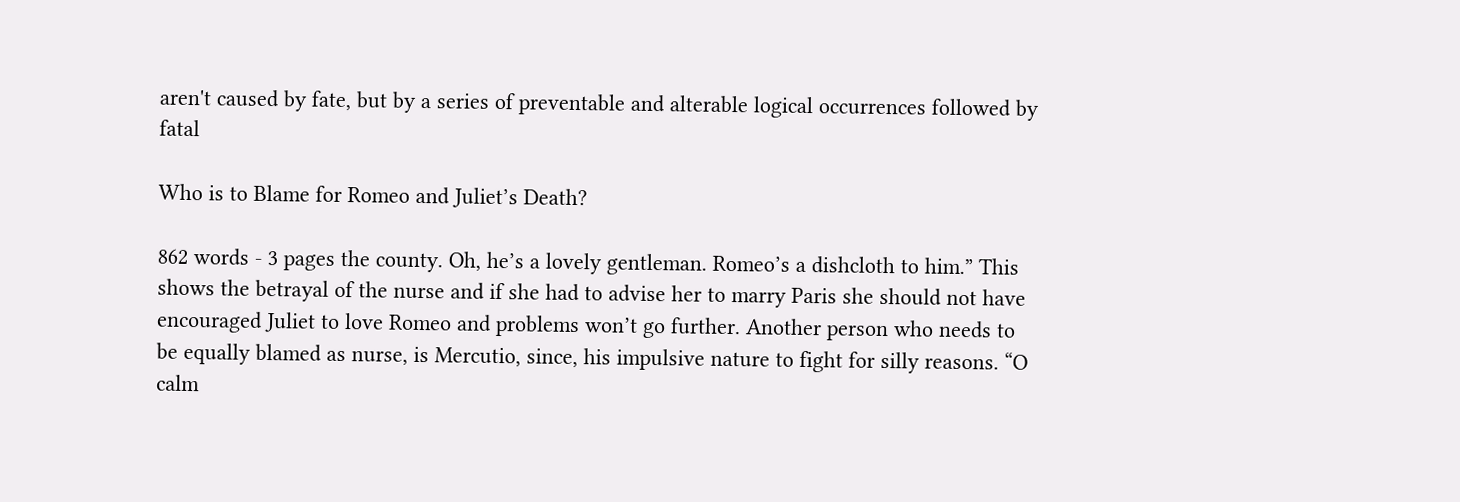aren't caused by fate, but by a series of preventable and alterable logical occurrences followed by fatal

Who is to Blame for Romeo and Juliet’s Death?

862 words - 3 pages the county. Oh, he’s a lovely gentleman. Romeo’s a dishcloth to him.” This shows the betrayal of the nurse and if she had to advise her to marry Paris she should not have encouraged Juliet to love Romeo and problems won’t go further. Another person who needs to be equally blamed as nurse, is Mercutio, since, his impulsive nature to fight for silly reasons. “O calm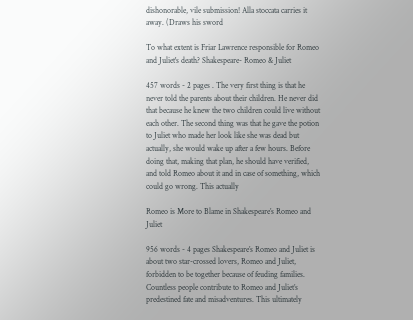dishonorable, vile submission! Alla stoccata carries it away. (Draws his sword

To what extent is Friar Lawrence responsible for Romeo and Juliet's death? Shakespeare- Romeo & Juliet

457 words - 2 pages . The very first thing is that he never told the parents about their children. He never did that because he knew the two children could live without each other. The second thing was that he gave the potion to Juliet who made her look like she was dead but actually, she would wake up after a few hours. Before doing that, making that plan, he should have verified, and told Romeo about it and in case of something, which could go wrong. This actually

Romeo is More to Blame in Shakespeare’s Romeo and Juliet

956 words - 4 pages Shakespeare’s Romeo and Juliet is about two star-crossed lovers, Romeo and Juliet, forbidden to be together because of feuding families. Countless people contribute to Romeo and Juliet’s predestined fate and misadventures. This ultimately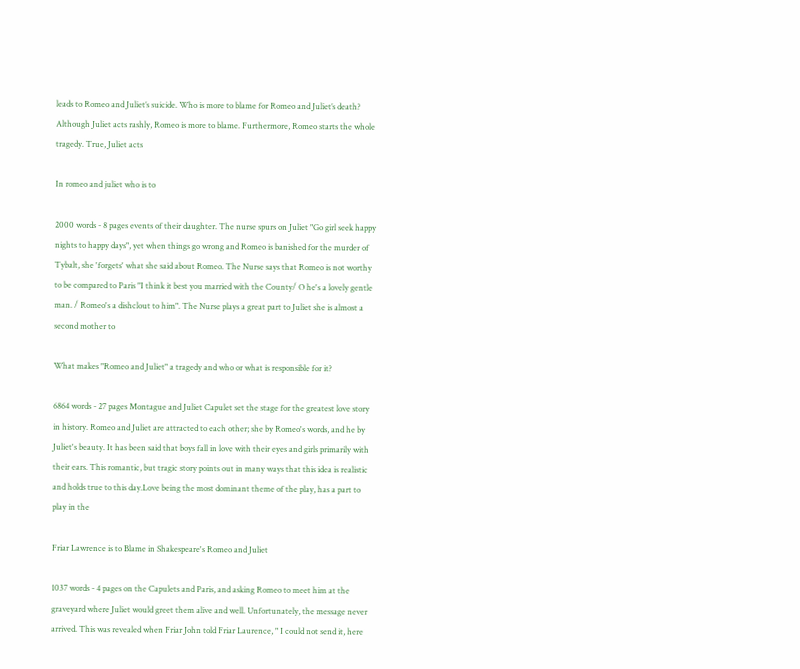leads to Romeo and Juliet’s suicide. Who is more to blame for Romeo and Juliet’s death? Although Juliet acts rashly, Romeo is more to blame. Furthermore, Romeo starts the whole tragedy. True, Juliet acts

In romeo and juliet who is to

2000 words - 8 pages events of their daughter. The nurse spurs on Juliet "Go girl seek happy nights to happy days", yet when things go wrong and Romeo is banished for the murder of Tybalt, she 'forgets' what she said about Romeo. The Nurse says that Romeo is not worthy to be compared to Paris "I think it best you married with the County/ O he's a lovely gentle man. / Romeo's a dishclout to him". The Nurse plays a great part to Juliet she is almost a second mother to

What makes "Romeo and Juliet" a tragedy and who or what is responsible for it?

6864 words - 27 pages Montague and Juliet Capulet set the stage for the greatest love story in history. Romeo and Juliet are attracted to each other; she by Romeo's words, and he by Juliet's beauty. It has been said that boys fall in love with their eyes and girls primarily with their ears. This romantic, but tragic story points out in many ways that this idea is realistic and holds true to this day.Love being the most dominant theme of the play, has a part to play in the

Friar Lawrence is to Blame in Shakespeare's Romeo and Juliet

1037 words - 4 pages on the Capulets and Paris, and asking Romeo to meet him at the graveyard where Juliet would greet them alive and well. Unfortunately, the message never arrived. This was revealed when Friar John told Friar Laurence, " I could not send it, here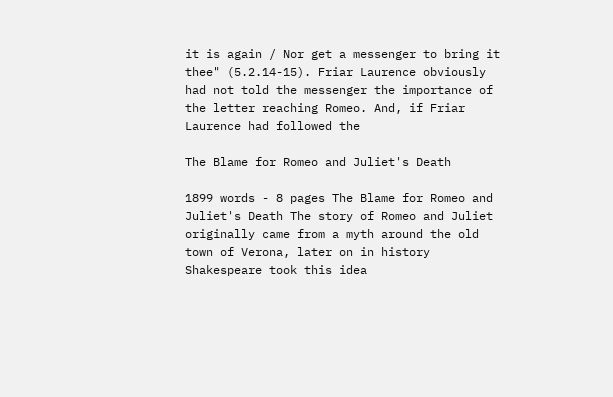it is again / Nor get a messenger to bring it thee" (5.2.14-15). Friar Laurence obviously had not told the messenger the importance of the letter reaching Romeo. And, if Friar Laurence had followed the

The Blame for Romeo and Juliet's Death

1899 words - 8 pages The Blame for Romeo and Juliet's Death The story of Romeo and Juliet originally came from a myth around the old town of Verona, later on in history Shakespeare took this idea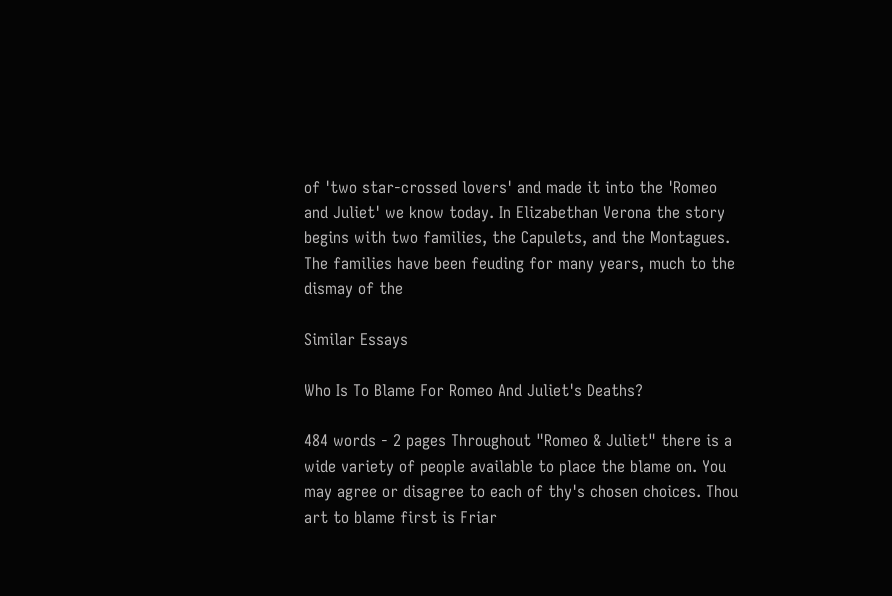of 'two star-crossed lovers' and made it into the 'Romeo and Juliet' we know today. In Elizabethan Verona the story begins with two families, the Capulets, and the Montagues. The families have been feuding for many years, much to the dismay of the

Similar Essays

Who Is To Blame For Romeo And Juliet's Deaths?

484 words - 2 pages Throughout "Romeo & Juliet" there is a wide variety of people available to place the blame on. You may agree or disagree to each of thy's chosen choices. Thou art to blame first is Friar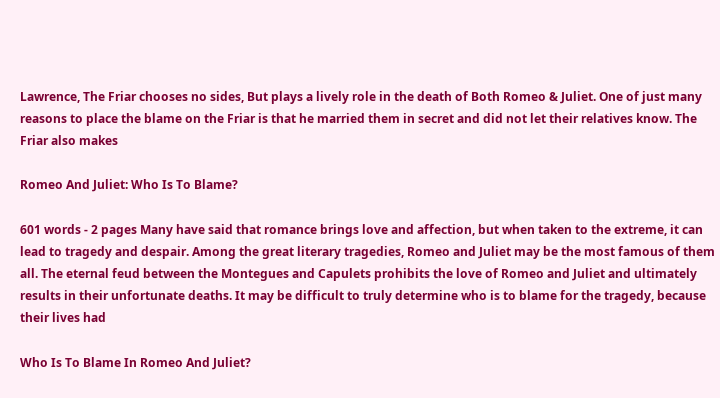Lawrence, The Friar chooses no sides, But plays a lively role in the death of Both Romeo & Juliet. One of just many reasons to place the blame on the Friar is that he married them in secret and did not let their relatives know. The Friar also makes

Romeo And Juliet: Who Is To Blame?

601 words - 2 pages Many have said that romance brings love and affection, but when taken to the extreme, it can lead to tragedy and despair. Among the great literary tragedies, Romeo and Juliet may be the most famous of them all. The eternal feud between the Montegues and Capulets prohibits the love of Romeo and Juliet and ultimately results in their unfortunate deaths. It may be difficult to truly determine who is to blame for the tragedy, because their lives had

Who Is To Blame In Romeo And Juliet?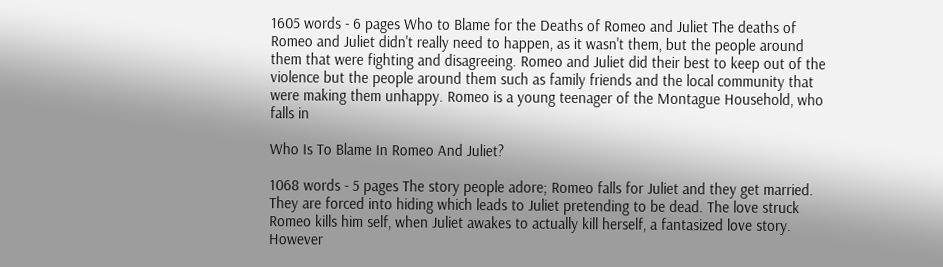1605 words - 6 pages Who to Blame for the Deaths of Romeo and Juliet The deaths of Romeo and Juliet didn't really need to happen, as it wasn't them, but the people around them that were fighting and disagreeing. Romeo and Juliet did their best to keep out of the violence but the people around them such as family friends and the local community that were making them unhappy. Romeo is a young teenager of the Montague Household, who falls in

Who Is To Blame In Romeo And Juliet?

1068 words - 5 pages The story people adore; Romeo falls for Juliet and they get married. They are forced into hiding which leads to Juliet pretending to be dead. The love struck Romeo kills him self, when Juliet awakes to actually kill herself, a fantasized love story. However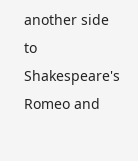another side to Shakespeare's Romeo and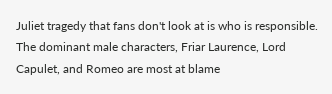Juliet tragedy that fans don't look at is who is responsible. The dominant male characters, Friar Laurence, Lord Capulet, and Romeo are most at blame